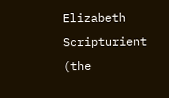Elizabeth Scripturient (the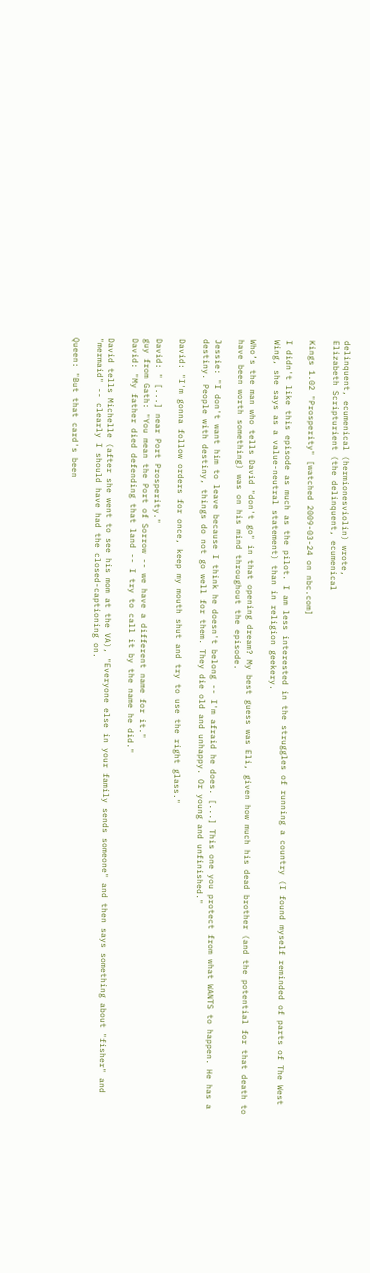delinquent, ecumenical (hermionesviolin) wrote,
Elizabeth Scripturient (the delinquent, ecumenical

Kings 1.02 "Prosperity" [watched 2009-03-24 on nbc.com]

I didn't like this episode as much as the pilot. I am less interested in the struggles of running a country (I found myself reminded of parts of The West Wing, she says as a value-neutral statement) than in religion geekery.

Who’s the man who tells David "don't go" in that opening dream? My best guess was Eli, given how much his dead brother (and the potential for that death to have been worth something) was on his mind throughout the episode.

Jessie: "I don't want him to leave because I think he doesn't belong -- I'm afraid he does. [...] This one you protect from what WANTS to happen. He has a destiny. People with destiny, things do not go well for them. They die old and unhappy. Or young and unfinished."

David: "I'm gonna follow orders for once, keep my mouth shut and try to use the right glass."

David: " [...] near Port Prosperity."
guy from Gath: "You mean the Port of Sorrow -- we have a different name for it."
David: "My father died defending that land -- I try to call it by the name he did."

David tells Michelle (after she went to see his mom at the VA), "Everyone else in your family sends someone" and then says something about "fisher" and "mermaid" -- clearly I should have had the closed-captioning on.

Queen: "But that card's been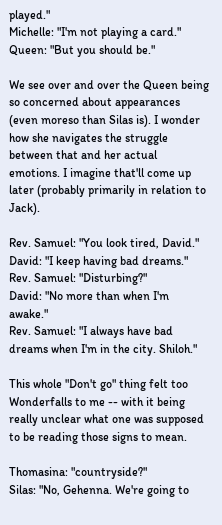played."
Michelle: "I'm not playing a card."
Queen: "But you should be."

We see over and over the Queen being so concerned about appearances (even moreso than Silas is). I wonder how she navigates the struggle between that and her actual emotions. I imagine that'll come up later (probably primarily in relation to Jack).

Rev. Samuel: "You look tired, David."
David: "I keep having bad dreams."
Rev. Samuel: "Disturbing?"
David: "No more than when I'm awake."
Rev. Samuel: "I always have bad dreams when I'm in the city. Shiloh."

This whole "Don't go" thing felt too Wonderfalls to me -- with it being really unclear what one was supposed to be reading those signs to mean.

Thomasina: "countryside?"
Silas: "No, Gehenna. We're going to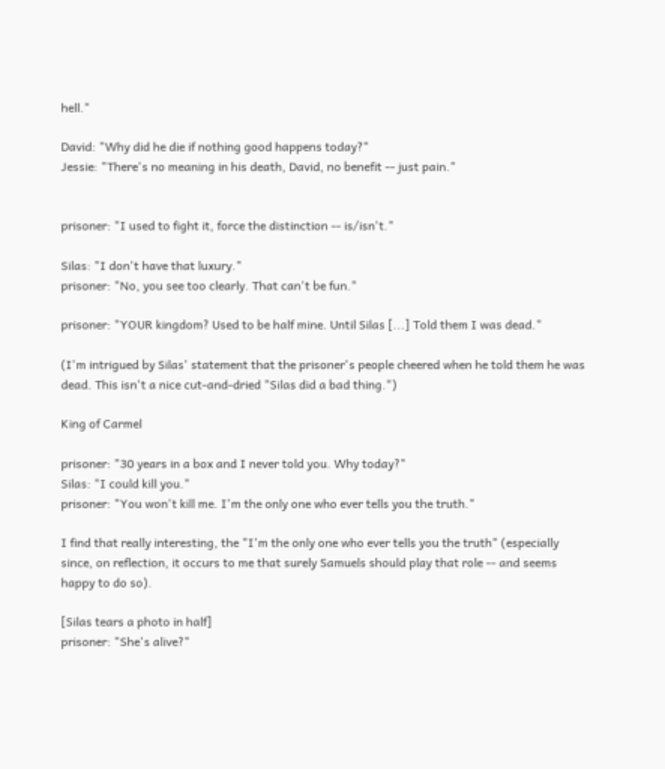hell."

David: "Why did he die if nothing good happens today?"
Jessie: "There's no meaning in his death, David, no benefit -- just pain."


prisoner: "I used to fight it, force the distinction -- is/isn't."

Silas: "I don't have that luxury."
prisoner: "No, you see too clearly. That can't be fun."

prisoner: "YOUR kingdom? Used to be half mine. Until Silas [...] Told them I was dead."

(I'm intrigued by Silas' statement that the prisoner's people cheered when he told them he was dead. This isn't a nice cut-and-dried "Silas did a bad thing.")

King of Carmel

prisoner: "30 years in a box and I never told you. Why today?"
Silas: "I could kill you."
prisoner: "You won't kill me. I'm the only one who ever tells you the truth."

I find that really interesting, the "I'm the only one who ever tells you the truth" (especially since, on reflection, it occurs to me that surely Samuels should play that role -- and seems happy to do so).

[Silas tears a photo in half]
prisoner: "She's alive?"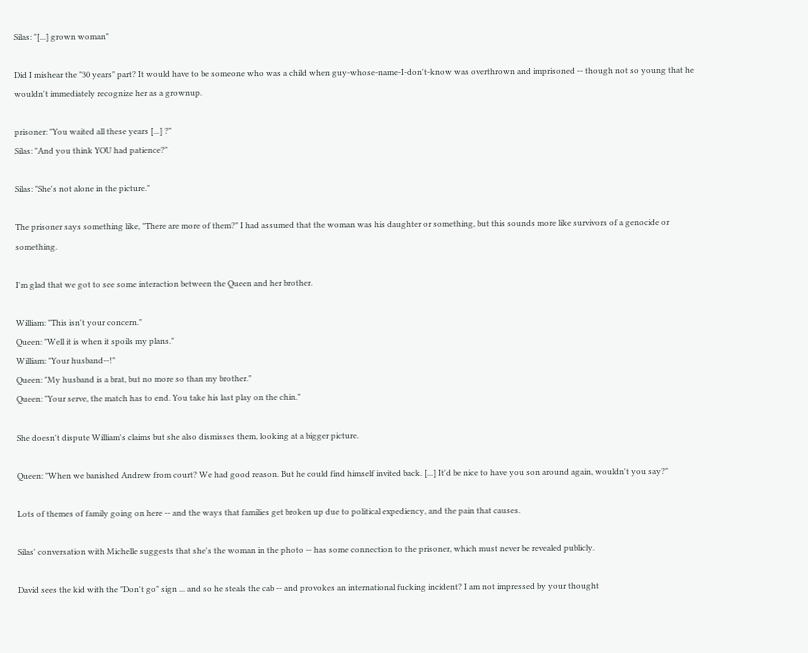Silas: "[...] grown woman"

Did I mishear the "30 years" part? It would have to be someone who was a child when guy-whose-name-I-don't-know was overthrown and imprisoned -- though not so young that he wouldn't immediately recognize her as a grownup.

prisoner: "You waited all these years [...] ?"
Silas: "And you think YOU had patience?"

Silas: "She's not alone in the picture."

The prisoner says something like, "There are more of them?" I had assumed that the woman was his daughter or something, but this sounds more like survivors of a genocide or something.

I'm glad that we got to see some interaction between the Queen and her brother.

William: "This isn't your concern."
Queen: "Well it is when it spoils my plans."
William: "Your husband--!"
Queen: "My husband is a brat, but no more so than my brother."
Queen: "Your serve, the match has to end. You take his last play on the chin."

She doesn't dispute William's claims but she also dismisses them, looking at a bigger picture.

Queen: "When we banished Andrew from court? We had good reason. But he could find himself invited back. [...] It'd be nice to have you son around again, wouldn't you say?"

Lots of themes of family going on here -- and the ways that families get broken up due to political expediency, and the pain that causes.

Silas' conversation with Michelle suggests that she's the woman in the photo -- has some connection to the prisoner, which must never be revealed publicly.

David sees the kid with the "Don't go" sign ... and so he steals the cab -- and provokes an international fucking incident? I am not impressed by your thought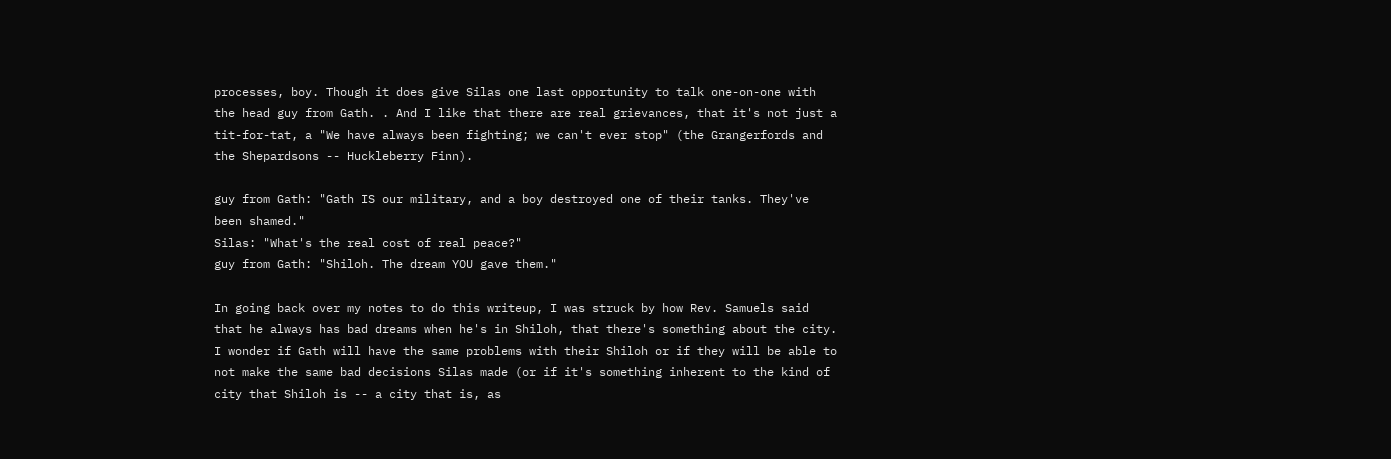processes, boy. Though it does give Silas one last opportunity to talk one-on-one with the head guy from Gath. . And I like that there are real grievances, that it's not just a tit-for-tat, a "We have always been fighting; we can't ever stop" (the Grangerfords and the Shepardsons -- Huckleberry Finn).

guy from Gath: "Gath IS our military, and a boy destroyed one of their tanks. They've been shamed."
Silas: "What's the real cost of real peace?"
guy from Gath: "Shiloh. The dream YOU gave them."

In going back over my notes to do this writeup, I was struck by how Rev. Samuels said that he always has bad dreams when he's in Shiloh, that there's something about the city. I wonder if Gath will have the same problems with their Shiloh or if they will be able to not make the same bad decisions Silas made (or if it's something inherent to the kind of city that Shiloh is -- a city that is, as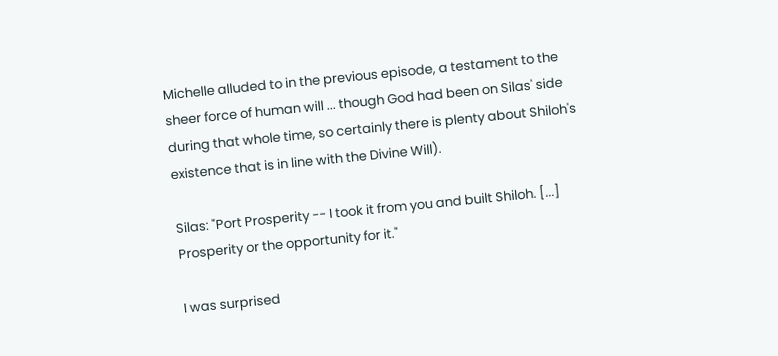Michelle alluded to in the previous episode, a testament to the sheer force of human will ... though God had been on Silas' side during that whole time, so certainly there is plenty about Shiloh's existence that is in line with the Divine Will).

Silas: "Port Prosperity -- I took it from you and built Shiloh. [...] Prosperity or the opportunity for it."

I was surprised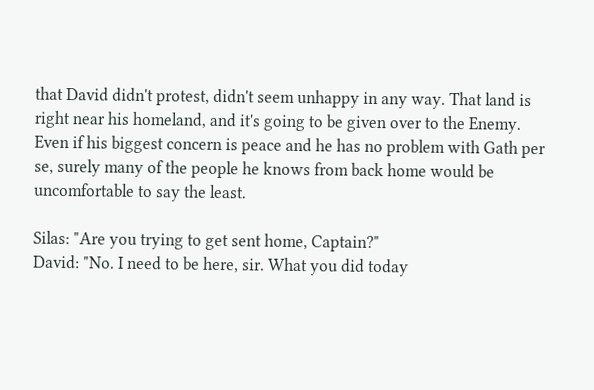that David didn't protest, didn't seem unhappy in any way. That land is right near his homeland, and it's going to be given over to the Enemy. Even if his biggest concern is peace and he has no problem with Gath per se, surely many of the people he knows from back home would be uncomfortable to say the least.

Silas: "Are you trying to get sent home, Captain?"
David: "No. I need to be here, sir. What you did today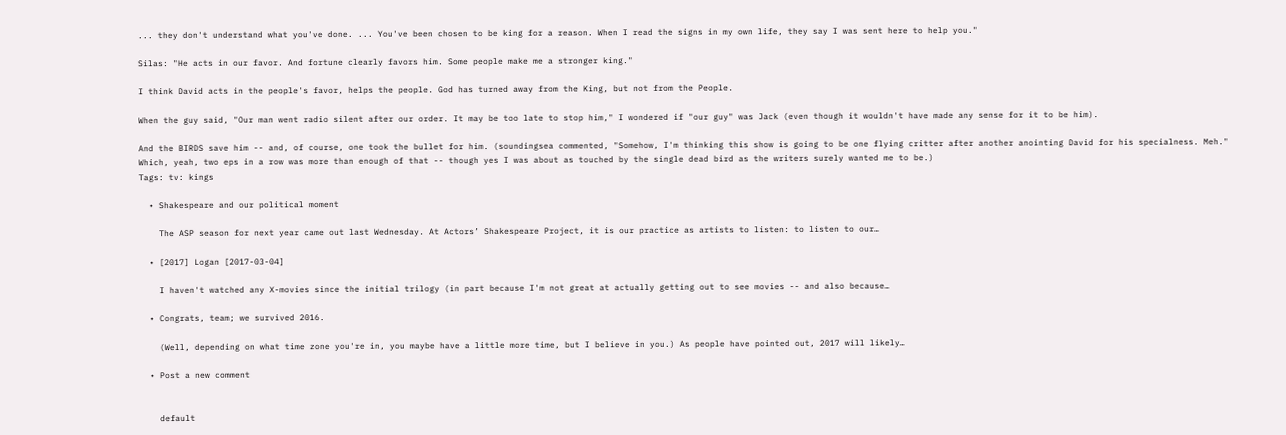... they don't understand what you've done. ... You've been chosen to be king for a reason. When I read the signs in my own life, they say I was sent here to help you."

Silas: "He acts in our favor. And fortune clearly favors him. Some people make me a stronger king."

I think David acts in the people's favor, helps the people. God has turned away from the King, but not from the People.

When the guy said, "Our man went radio silent after our order. It may be too late to stop him," I wondered if "our guy" was Jack (even though it wouldn't have made any sense for it to be him).

And the BIRDS save him -- and, of course, one took the bullet for him. (soundingsea commented, "Somehow, I'm thinking this show is going to be one flying critter after another anointing David for his specialness. Meh." Which, yeah, two eps in a row was more than enough of that -- though yes I was about as touched by the single dead bird as the writers surely wanted me to be.)
Tags: tv: kings

  • Shakespeare and our political moment

    The ASP season for next year came out last Wednesday. At Actors’ Shakespeare Project, it is our practice as artists to listen: to listen to our…

  • [2017] Logan [2017-03-04]

    I haven't watched any X-movies since the initial trilogy (in part because I'm not great at actually getting out to see movies -- and also because…

  • Congrats, team; we survived 2016.

    (Well, depending on what time zone you're in, you maybe have a little more time, but I believe in you.) As people have pointed out, 2017 will likely…

  • Post a new comment


    default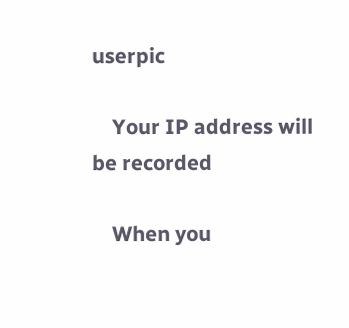userpic

    Your IP address will be recorded

    When you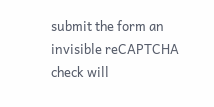submit the form an invisible reCAPTCHA check will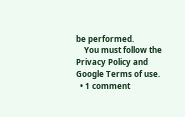be performed.
    You must follow the Privacy Policy and Google Terms of use.
  • 1 comment